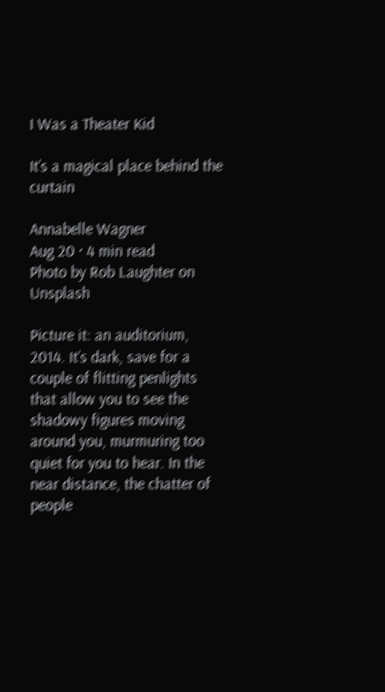I Was a Theater Kid

It’s a magical place behind the curtain

Annabelle Wagner
Aug 20 · 4 min read
Photo by Rob Laughter on Unsplash

Picture it: an auditorium, 2014. It’s dark, save for a couple of flitting penlights that allow you to see the shadowy figures moving around you, murmuring too quiet for you to hear. In the near distance, the chatter of people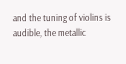and the tuning of violins is audible, the metallic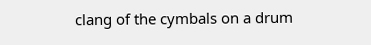clang of the cymbals on a drum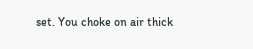set. You choke on air thick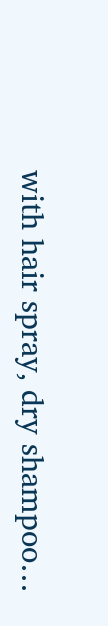with hair spray, dry shampoo…